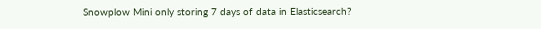Snowplow Mini only storing 7 days of data in Elasticsearch?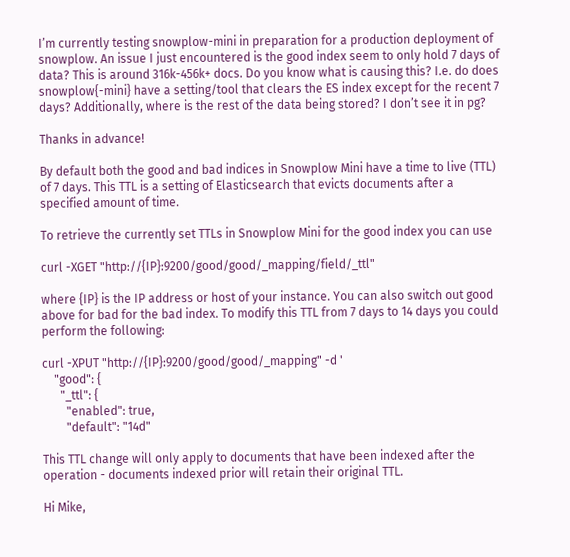I’m currently testing snowplow-mini in preparation for a production deployment of snowplow. An issue I just encountered is the good index seem to only hold 7 days of data? This is around 316k-456k+ docs. Do you know what is causing this? I.e. do does snowplow{-mini} have a setting/tool that clears the ES index except for the recent 7 days? Additionally, where is the rest of the data being stored? I don’t see it in pg?

Thanks in advance!

By default both the good and bad indices in Snowplow Mini have a time to live (TTL) of 7 days. This TTL is a setting of Elasticsearch that evicts documents after a specified amount of time.

To retrieve the currently set TTLs in Snowplow Mini for the good index you can use

curl -XGET "http://{IP}:9200/good/good/_mapping/field/_ttl"

where {IP} is the IP address or host of your instance. You can also switch out good above for bad for the bad index. To modify this TTL from 7 days to 14 days you could perform the following:

curl -XPUT "http://{IP}:9200/good/good/_mapping" -d '
    "good": {
      "_ttl": {
        "enabled": true,
        "default": "14d"

This TTL change will only apply to documents that have been indexed after the operation - documents indexed prior will retain their original TTL.

Hi Mike,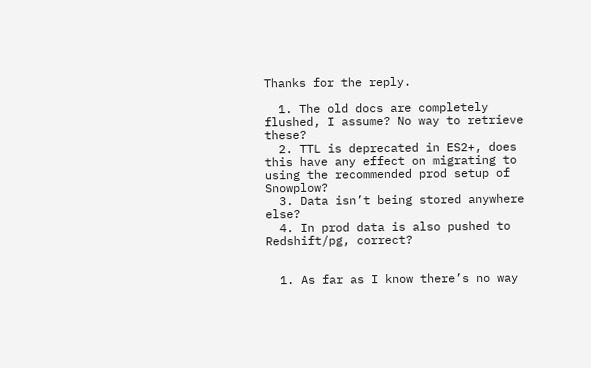Thanks for the reply.

  1. The old docs are completely flushed, I assume? No way to retrieve these?
  2. TTL is deprecated in ES2+, does this have any effect on migrating to using the recommended prod setup of Snowplow?
  3. Data isn’t being stored anywhere else?
  4. In prod data is also pushed to Redshift/pg, correct?


  1. As far as I know there’s no way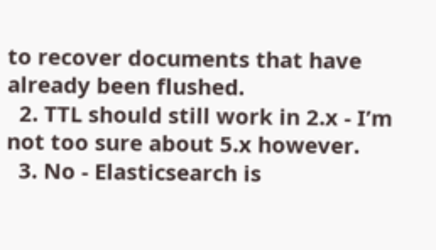to recover documents that have already been flushed.
  2. TTL should still work in 2.x - I’m not too sure about 5.x however.
  3. No - Elasticsearch is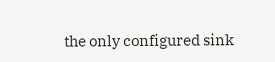the only configured sink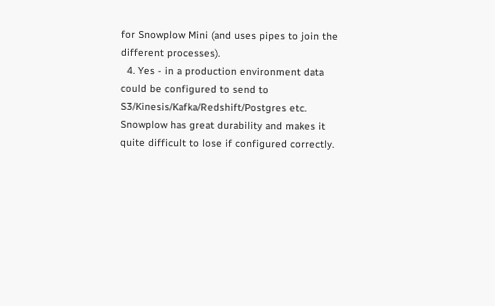for Snowplow Mini (and uses pipes to join the different processes).
  4. Yes - in a production environment data could be configured to send to S3/Kinesis/Kafka/Redshift/Postgres etc. Snowplow has great durability and makes it quite difficult to lose if configured correctly.